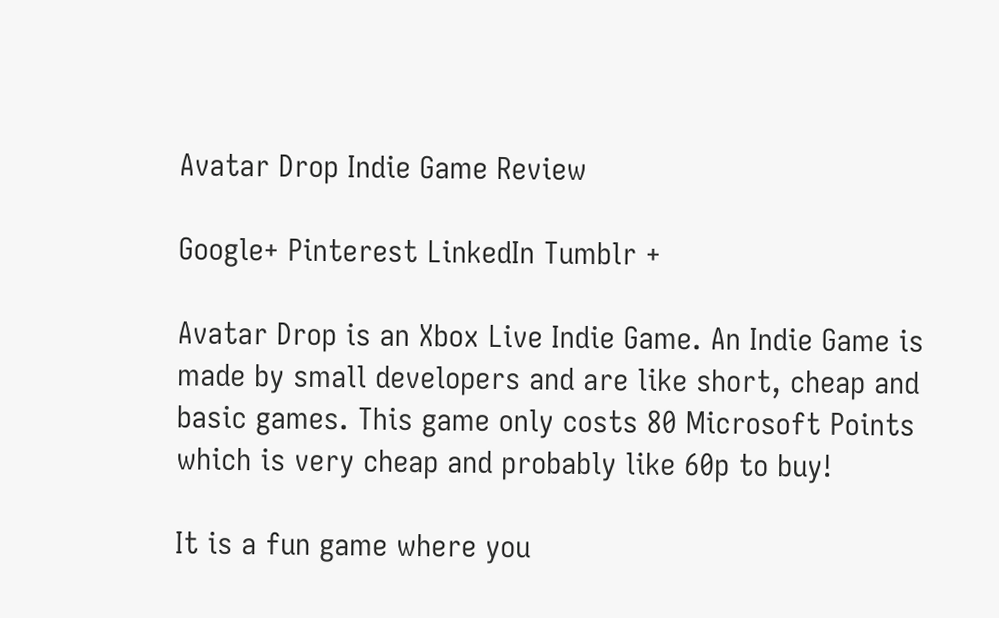Avatar Drop Indie Game Review

Google+ Pinterest LinkedIn Tumblr +

Avatar Drop is an Xbox Live Indie Game. An Indie Game is made by small developers and are like short, cheap and basic games. This game only costs 80 Microsoft Points which is very cheap and probably like 60p to buy!

It is a fun game where you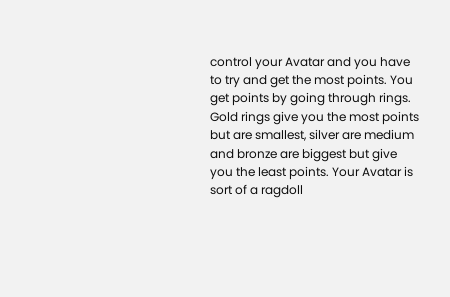control your Avatar and you have to try and get the most points. You get points by going through rings. Gold rings give you the most points but are smallest, silver are medium and bronze are biggest but give you the least points. Your Avatar is sort of a ragdoll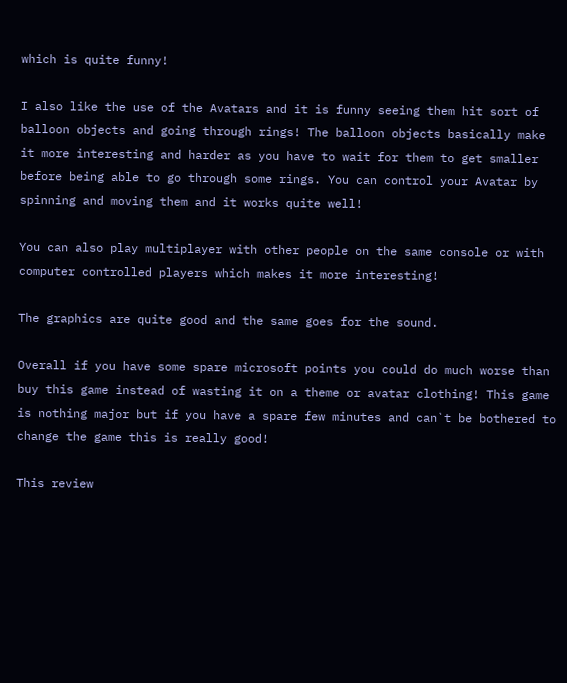which is quite funny!

I also like the use of the Avatars and it is funny seeing them hit sort of balloon objects and going through rings! The balloon objects basically make it more interesting and harder as you have to wait for them to get smaller before being able to go through some rings. You can control your Avatar by spinning and moving them and it works quite well!

You can also play multiplayer with other people on the same console or with computer controlled players which makes it more interesting!

The graphics are quite good and the same goes for the sound.

Overall if you have some spare microsoft points you could do much worse than buy this game instead of wasting it on a theme or avatar clothing! This game is nothing major but if you have a spare few minutes and can`t be bothered to change the game this is really good!

This review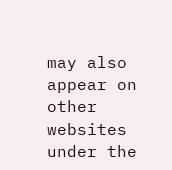may also appear on other websites under the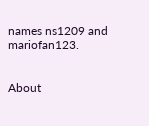names ns1209 and mariofan123.


About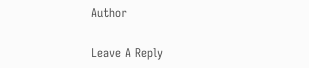Author

Leave A Reply